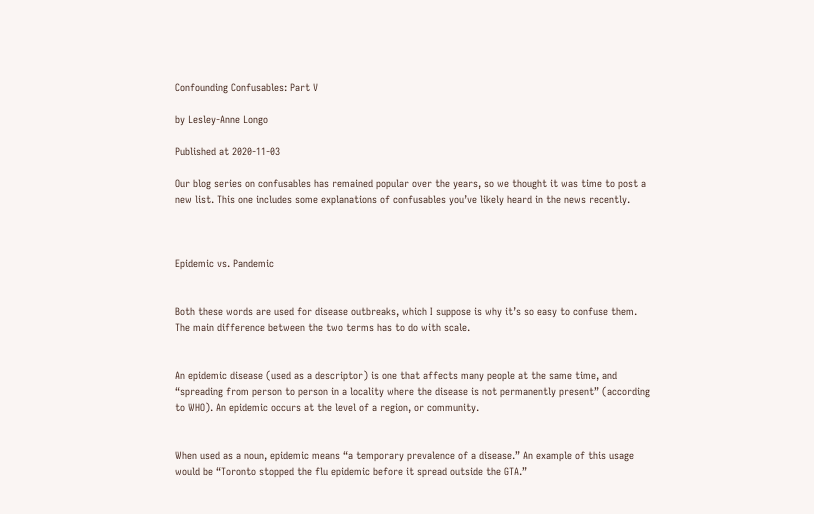Confounding Confusables: Part V

by Lesley-Anne Longo

Published at 2020-11-03

Our blog series on confusables has remained popular over the years, so we thought it was time to post a new list. This one includes some explanations of confusables you’ve likely heard in the news recently.



Epidemic vs. Pandemic


Both these words are used for disease outbreaks, which I suppose is why it’s so easy to confuse them. The main difference between the two terms has to do with scale.


An epidemic disease (used as a descriptor) is one that affects many people at the same time, and “spreading from person to person in a locality where the disease is not permanently present” (according to WHO). An epidemic occurs at the level of a region, or community.


When used as a noun, epidemic means “a temporary prevalence of a disease.” An example of this usage would be “Toronto stopped the flu epidemic before it spread outside the GTA.”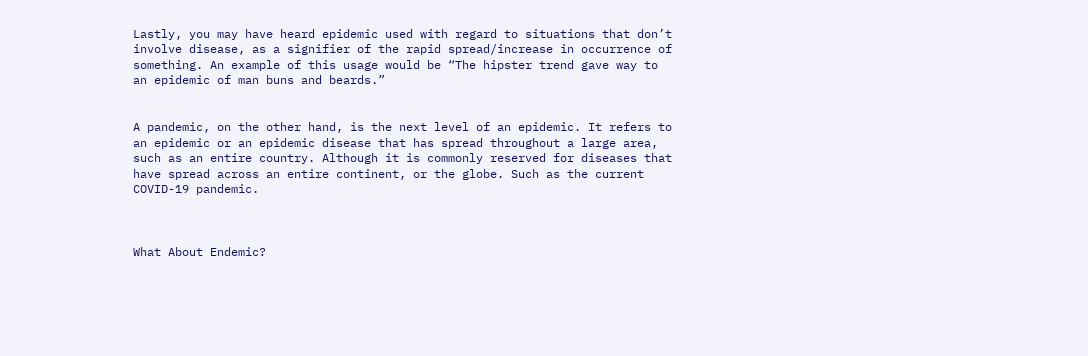Lastly, you may have heard epidemic used with regard to situations that don’t involve disease, as a signifier of the rapid spread/increase in occurrence of something. An example of this usage would be “The hipster trend gave way to an epidemic of man buns and beards.”


A pandemic, on the other hand, is the next level of an epidemic. It refers to an epidemic or an epidemic disease that has spread throughout a large area, such as an entire country. Although it is commonly reserved for diseases that have spread across an entire continent, or the globe. Such as the current COVID-19 pandemic.



What About Endemic?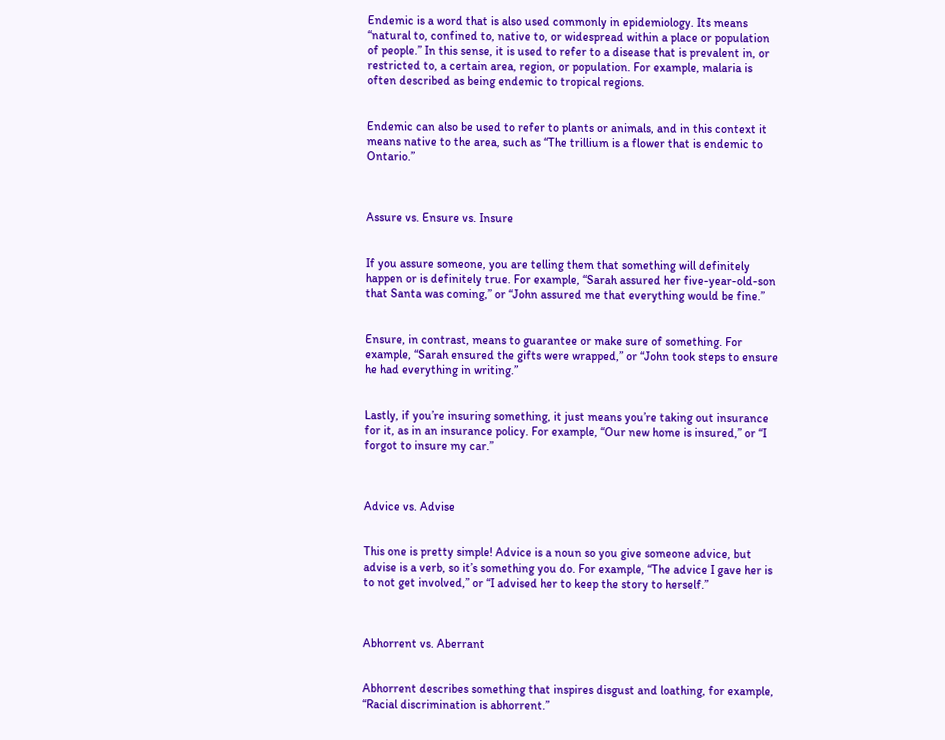Endemic is a word that is also used commonly in epidemiology. Its means “natural to, confined to, native to, or widespread within a place or population of people.” In this sense, it is used to refer to a disease that is prevalent in, or restricted to, a certain area, region, or population. For example, malaria is often described as being endemic to tropical regions.


Endemic can also be used to refer to plants or animals, and in this context it means native to the area, such as “The trillium is a flower that is endemic to Ontario.”



Assure vs. Ensure vs. Insure


If you assure someone, you are telling them that something will definitely happen or is definitely true. For example, “Sarah assured her five-year-old-son that Santa was coming,” or “John assured me that everything would be fine.”


Ensure, in contrast, means to guarantee or make sure of something. For example, “Sarah ensured the gifts were wrapped,” or “John took steps to ensure he had everything in writing.”


Lastly, if you’re insuring something, it just means you’re taking out insurance for it, as in an insurance policy. For example, “Our new home is insured,” or “I forgot to insure my car.”



Advice vs. Advise


This one is pretty simple! Advice is a noun so you give someone advice, but advise is a verb, so it’s something you do. For example, “The advice I gave her is to not get involved,” or “I advised her to keep the story to herself.”



Abhorrent vs. Aberrant


Abhorrent describes something that inspires disgust and loathing, for example, “Racial discrimination is abhorrent.”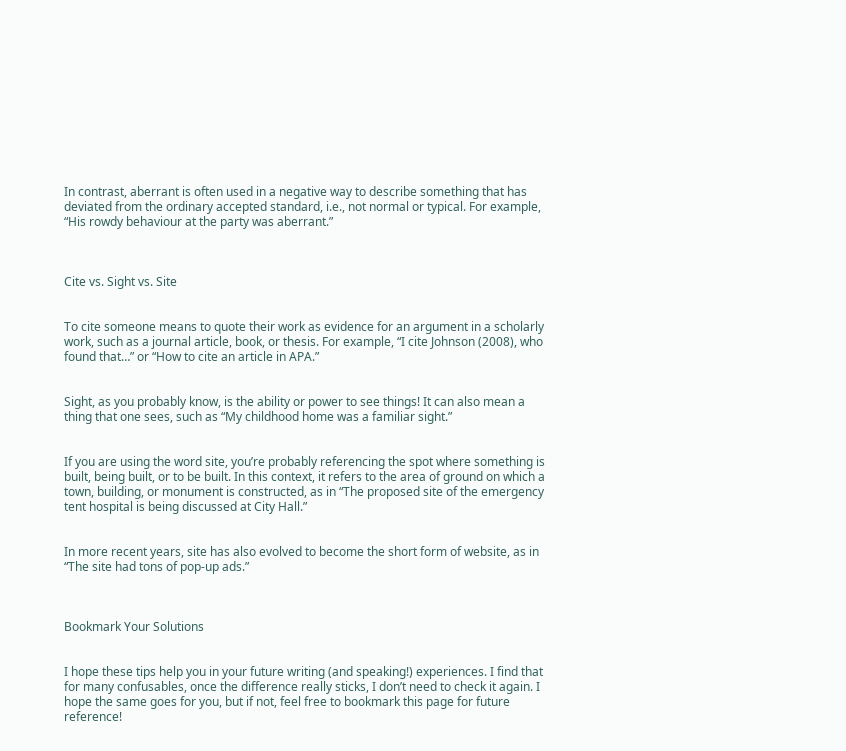In contrast, aberrant is often used in a negative way to describe something that has deviated from the ordinary accepted standard, i.e., not normal or typical. For example, “His rowdy behaviour at the party was aberrant.”



Cite vs. Sight vs. Site


To cite someone means to quote their work as evidence for an argument in a scholarly work, such as a journal article, book, or thesis. For example, “I cite Johnson (2008), who found that…” or “How to cite an article in APA.”


Sight, as you probably know, is the ability or power to see things! It can also mean a thing that one sees, such as “My childhood home was a familiar sight.”


If you are using the word site, you’re probably referencing the spot where something is built, being built, or to be built. In this context, it refers to the area of ground on which a town, building, or monument is constructed, as in “The proposed site of the emergency tent hospital is being discussed at City Hall.”


In more recent years, site has also evolved to become the short form of website, as in “The site had tons of pop-up ads.”



Bookmark Your Solutions


I hope these tips help you in your future writing (and speaking!) experiences. I find that for many confusables, once the difference really sticks, I don’t need to check it again. I hope the same goes for you, but if not, feel free to bookmark this page for future reference!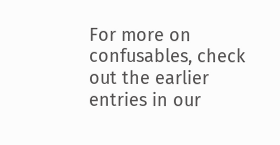For more on confusables, check out the earlier entries in our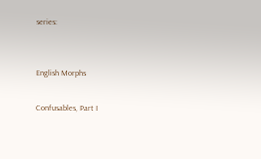series:


English Morphs

Confusables, Part I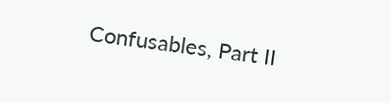Confusables, Part II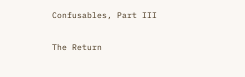Confusables, Part III

The Return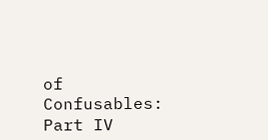of Confusables: Part IV